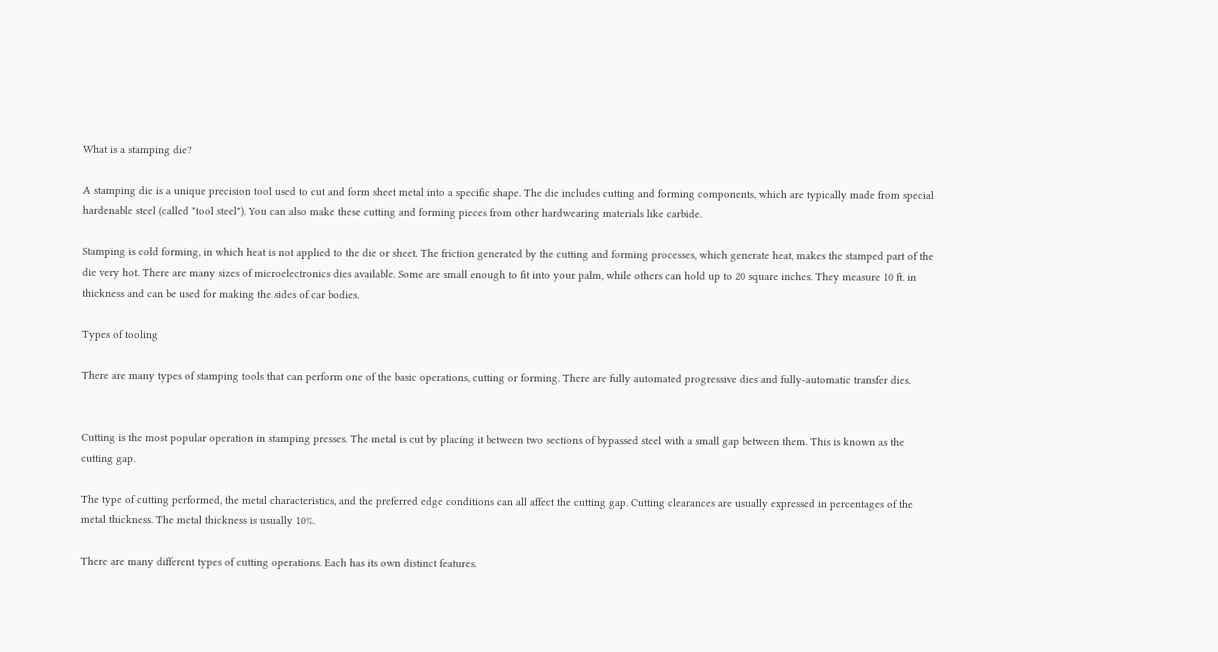What is a stamping die?

A stamping die is a unique precision tool used to cut and form sheet metal into a specific shape. The die includes cutting and forming components, which are typically made from special hardenable steel (called "tool steel"). You can also make these cutting and forming pieces from other hardwearing materials like carbide.

Stamping is cold forming, in which heat is not applied to the die or sheet. The friction generated by the cutting and forming processes, which generate heat, makes the stamped part of the die very hot. There are many sizes of microelectronics dies available. Some are small enough to fit into your palm, while others can hold up to 20 square inches. They measure 10 ft. in thickness and can be used for making the sides of car bodies.

Types of tooling

There are many types of stamping tools that can perform one of the basic operations, cutting or forming. There are fully automated progressive dies and fully-automatic transfer dies.


Cutting is the most popular operation in stamping presses. The metal is cut by placing it between two sections of bypassed steel with a small gap between them. This is known as the cutting gap.

The type of cutting performed, the metal characteristics, and the preferred edge conditions can all affect the cutting gap. Cutting clearances are usually expressed in percentages of the metal thickness. The metal thickness is usually 10%.

There are many different types of cutting operations. Each has its own distinct features.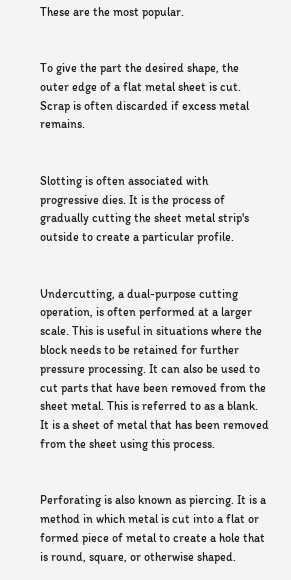These are the most popular.


To give the part the desired shape, the outer edge of a flat metal sheet is cut. Scrap is often discarded if excess metal remains.


Slotting is often associated with progressive dies. It is the process of gradually cutting the sheet metal strip's outside to create a particular profile.


Undercutting, a dual-purpose cutting operation, is often performed at a larger scale. This is useful in situations where the block needs to be retained for further pressure processing. It can also be used to cut parts that have been removed from the sheet metal. This is referred to as a blank. It is a sheet of metal that has been removed from the sheet using this process.


Perforating is also known as piercing. It is a method in which metal is cut into a flat or formed piece of metal to create a hole that is round, square, or otherwise shaped.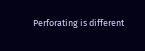Perforating is different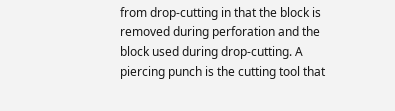from drop-cutting in that the block is removed during perforation and the block used during drop-cutting. A piercing punch is the cutting tool that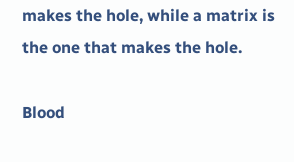makes the hole, while a matrix is the one that makes the hole.

Blood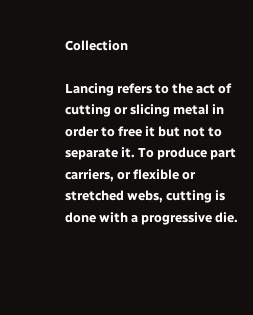Collection

Lancing refers to the act of cutting or slicing metal in order to free it but not to separate it. To produce part carriers, or flexible or stretched webs, cutting is done with a progressive die.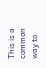This is a common way to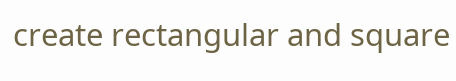create rectangular and square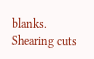blanks. Shearing cuts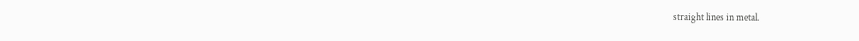straight lines in metal.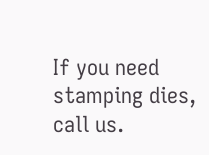If you need stamping dies, call us.